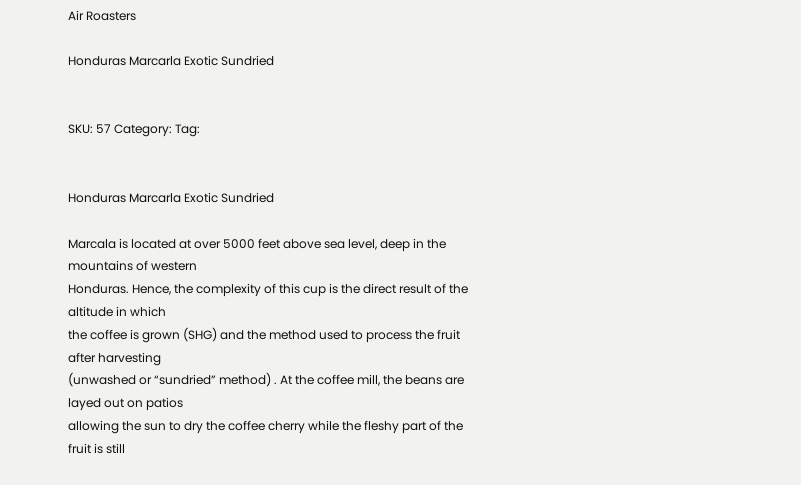Air Roasters

Honduras Marcarla Exotic Sundried


SKU: 57 Category: Tag:


Honduras Marcarla Exotic Sundried

Marcala is located at over 5000 feet above sea level, deep in the mountains of western
Honduras. Hence, the complexity of this cup is the direct result of the altitude in which
the coffee is grown (SHG) and the method used to process the fruit after harvesting
(unwashed or “sundried” method) . At the coffee mill, the beans are layed out on patios
allowing the sun to dry the coffee cherry while the fleshy part of the fruit is still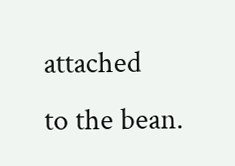attached
to the bean.